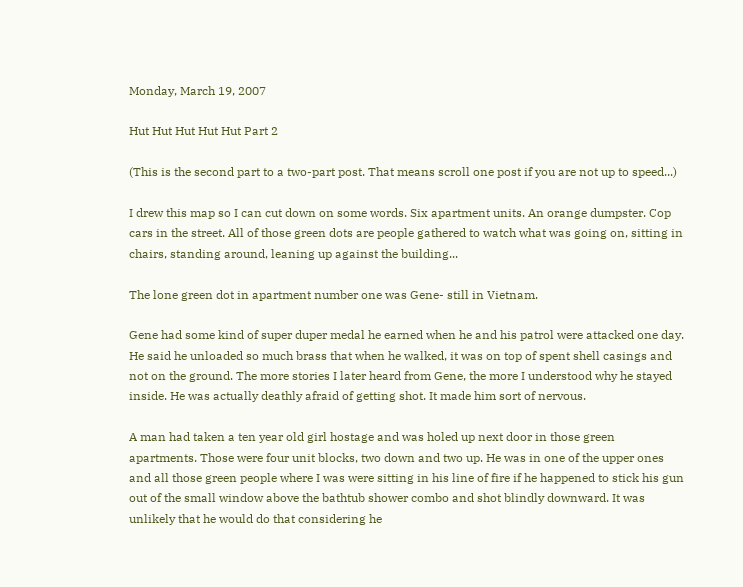Monday, March 19, 2007

Hut Hut Hut Hut Hut Part 2

(This is the second part to a two-part post. That means scroll one post if you are not up to speed...)

I drew this map so I can cut down on some words. Six apartment units. An orange dumpster. Cop cars in the street. All of those green dots are people gathered to watch what was going on, sitting in chairs, standing around, leaning up against the building...

The lone green dot in apartment number one was Gene- still in Vietnam.

Gene had some kind of super duper medal he earned when he and his patrol were attacked one day. He said he unloaded so much brass that when he walked, it was on top of spent shell casings and not on the ground. The more stories I later heard from Gene, the more I understood why he stayed inside. He was actually deathly afraid of getting shot. It made him sort of nervous.

A man had taken a ten year old girl hostage and was holed up next door in those green apartments. Those were four unit blocks, two down and two up. He was in one of the upper ones and all those green people where I was were sitting in his line of fire if he happened to stick his gun out of the small window above the bathtub shower combo and shot blindly downward. It was unlikely that he would do that considering he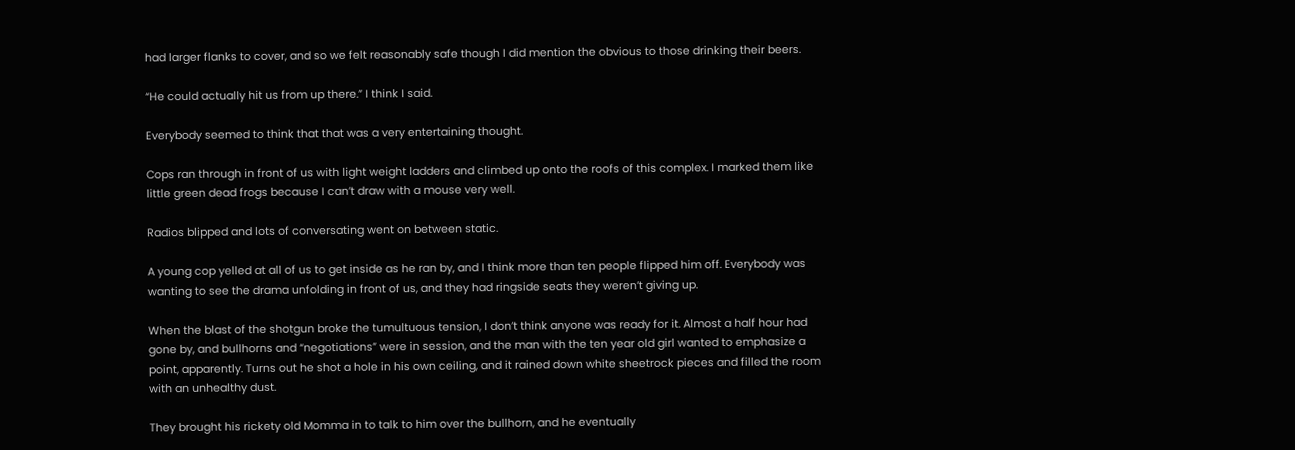had larger flanks to cover, and so we felt reasonably safe though I did mention the obvious to those drinking their beers.

“He could actually hit us from up there.” I think I said.

Everybody seemed to think that that was a very entertaining thought.

Cops ran through in front of us with light weight ladders and climbed up onto the roofs of this complex. I marked them like little green dead frogs because I can’t draw with a mouse very well.

Radios blipped and lots of conversating went on between static.

A young cop yelled at all of us to get inside as he ran by, and I think more than ten people flipped him off. Everybody was wanting to see the drama unfolding in front of us, and they had ringside seats they weren’t giving up.

When the blast of the shotgun broke the tumultuous tension, I don’t think anyone was ready for it. Almost a half hour had gone by, and bullhorns and “negotiations” were in session, and the man with the ten year old girl wanted to emphasize a point, apparently. Turns out he shot a hole in his own ceiling, and it rained down white sheetrock pieces and filled the room with an unhealthy dust.

They brought his rickety old Momma in to talk to him over the bullhorn, and he eventually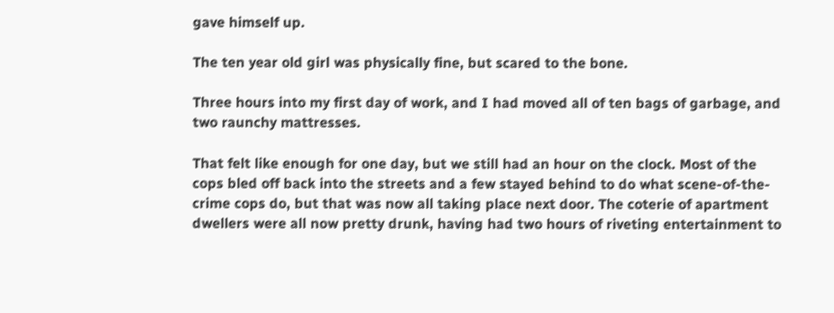gave himself up.

The ten year old girl was physically fine, but scared to the bone.

Three hours into my first day of work, and I had moved all of ten bags of garbage, and two raunchy mattresses.

That felt like enough for one day, but we still had an hour on the clock. Most of the cops bled off back into the streets and a few stayed behind to do what scene-of-the-crime cops do, but that was now all taking place next door. The coterie of apartment dwellers were all now pretty drunk, having had two hours of riveting entertainment to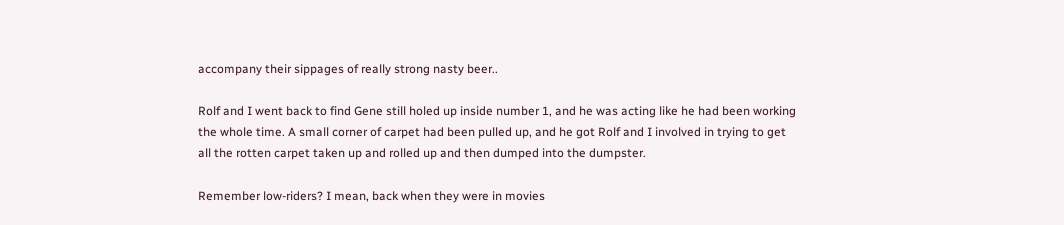accompany their sippages of really strong nasty beer..

Rolf and I went back to find Gene still holed up inside number 1, and he was acting like he had been working the whole time. A small corner of carpet had been pulled up, and he got Rolf and I involved in trying to get all the rotten carpet taken up and rolled up and then dumped into the dumpster.

Remember low-riders? I mean, back when they were in movies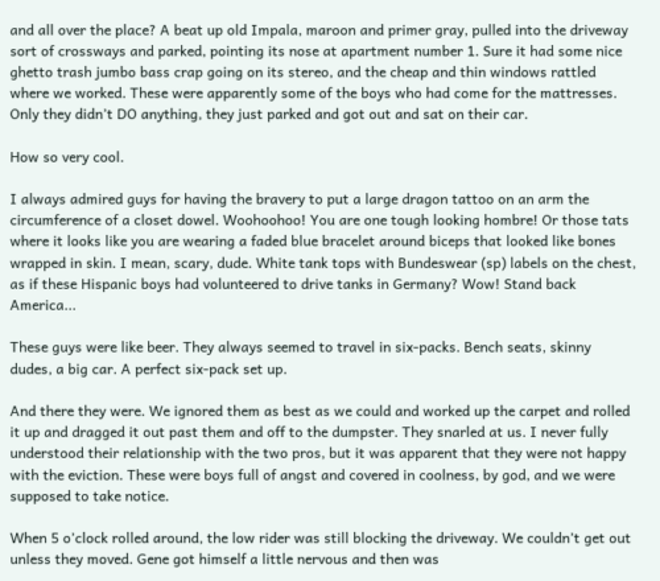and all over the place? A beat up old Impala, maroon and primer gray, pulled into the driveway sort of crossways and parked, pointing its nose at apartment number 1. Sure it had some nice ghetto trash jumbo bass crap going on its stereo, and the cheap and thin windows rattled where we worked. These were apparently some of the boys who had come for the mattresses. Only they didn’t DO anything, they just parked and got out and sat on their car.

How so very cool.

I always admired guys for having the bravery to put a large dragon tattoo on an arm the circumference of a closet dowel. Woohoohoo! You are one tough looking hombre! Or those tats where it looks like you are wearing a faded blue bracelet around biceps that looked like bones wrapped in skin. I mean, scary, dude. White tank tops with Bundeswear (sp) labels on the chest, as if these Hispanic boys had volunteered to drive tanks in Germany? Wow! Stand back America...

These guys were like beer. They always seemed to travel in six-packs. Bench seats, skinny dudes, a big car. A perfect six-pack set up.

And there they were. We ignored them as best as we could and worked up the carpet and rolled it up and dragged it out past them and off to the dumpster. They snarled at us. I never fully understood their relationship with the two pros, but it was apparent that they were not happy with the eviction. These were boys full of angst and covered in coolness, by god, and we were supposed to take notice.

When 5 o’clock rolled around, the low rider was still blocking the driveway. We couldn’t get out unless they moved. Gene got himself a little nervous and then was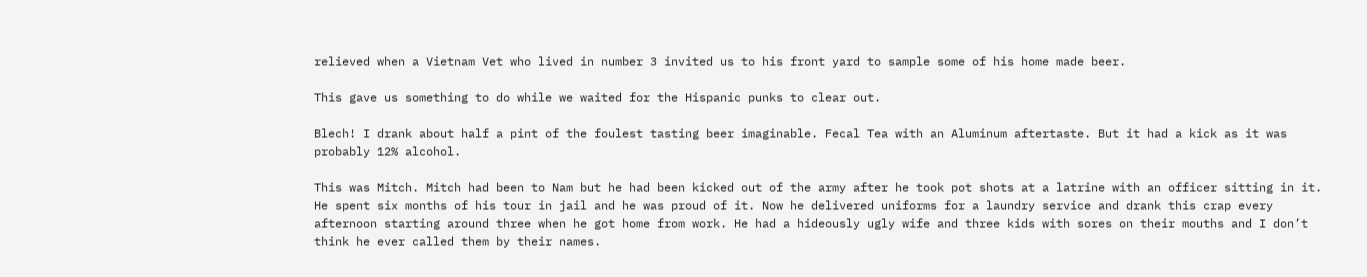relieved when a Vietnam Vet who lived in number 3 invited us to his front yard to sample some of his home made beer.

This gave us something to do while we waited for the Hispanic punks to clear out.

Blech! I drank about half a pint of the foulest tasting beer imaginable. Fecal Tea with an Aluminum aftertaste. But it had a kick as it was probably 12% alcohol.

This was Mitch. Mitch had been to Nam but he had been kicked out of the army after he took pot shots at a latrine with an officer sitting in it. He spent six months of his tour in jail and he was proud of it. Now he delivered uniforms for a laundry service and drank this crap every afternoon starting around three when he got home from work. He had a hideously ugly wife and three kids with sores on their mouths and I don’t think he ever called them by their names.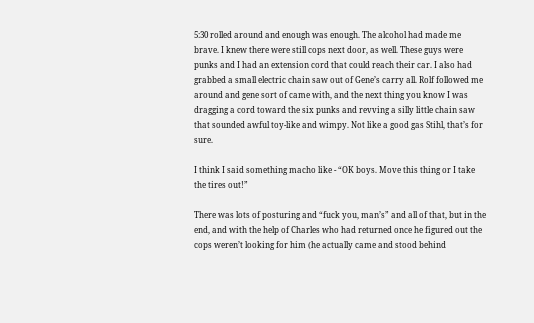5:30 rolled around and enough was enough. The alcohol had made me brave. I knew there were still cops next door, as well. These guys were punks and I had an extension cord that could reach their car. I also had grabbed a small electric chain saw out of Gene’s carry all. Rolf followed me around and gene sort of came with, and the next thing you know I was dragging a cord toward the six punks and revving a silly little chain saw that sounded awful toy-like and wimpy. Not like a good gas Stihl, that’s for sure.

I think I said something macho like - “OK boys. Move this thing or I take the tires out!”

There was lots of posturing and “fuck you, man’s” and all of that, but in the end, and with the help of Charles who had returned once he figured out the cops weren’t looking for him (he actually came and stood behind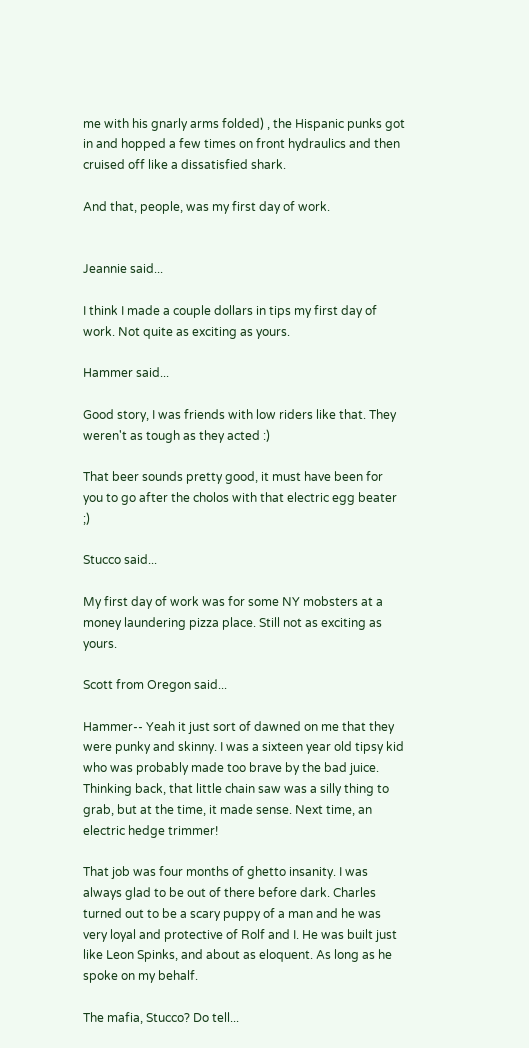me with his gnarly arms folded) , the Hispanic punks got in and hopped a few times on front hydraulics and then cruised off like a dissatisfied shark.

And that, people, was my first day of work.


Jeannie said...

I think I made a couple dollars in tips my first day of work. Not quite as exciting as yours.

Hammer said...

Good story, I was friends with low riders like that. They weren't as tough as they acted :)

That beer sounds pretty good, it must have been for you to go after the cholos with that electric egg beater ;)

Stucco said...

My first day of work was for some NY mobsters at a money laundering pizza place. Still not as exciting as yours.

Scott from Oregon said...

Hammer-- Yeah it just sort of dawned on me that they were punky and skinny. I was a sixteen year old tipsy kid who was probably made too brave by the bad juice. Thinking back, that little chain saw was a silly thing to grab, but at the time, it made sense. Next time, an electric hedge trimmer!

That job was four months of ghetto insanity. I was always glad to be out of there before dark. Charles turned out to be a scary puppy of a man and he was very loyal and protective of Rolf and I. He was built just like Leon Spinks, and about as eloquent. As long as he spoke on my behalf.

The mafia, Stucco? Do tell...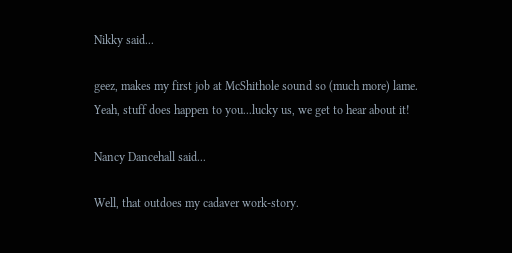Nikky said...

geez, makes my first job at McShithole sound so (much more) lame.
Yeah, stuff does happen to you...lucky us, we get to hear about it!

Nancy Dancehall said...

Well, that outdoes my cadaver work-story.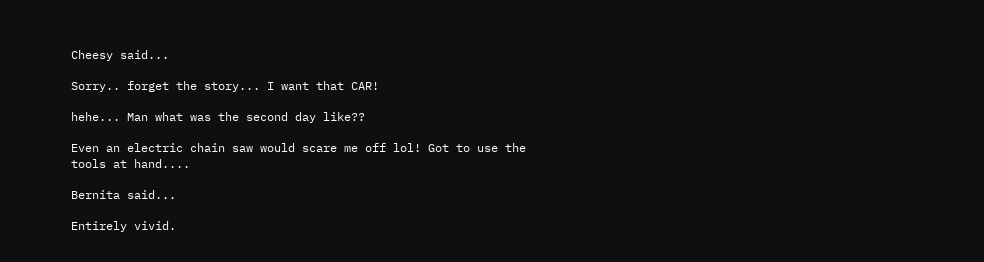Cheesy said...

Sorry.. forget the story... I want that CAR!

hehe... Man what was the second day like??

Even an electric chain saw would scare me off lol! Got to use the tools at hand....

Bernita said...

Entirely vivid.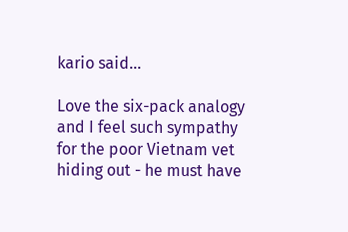kario said...

Love the six-pack analogy and I feel such sympathy for the poor Vietnam vet hiding out - he must have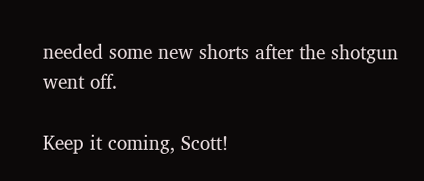needed some new shorts after the shotgun went off.

Keep it coming, Scott!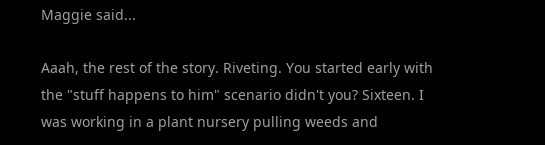Maggie said...

Aaah, the rest of the story. Riveting. You started early with the "stuff happens to him" scenario didn't you? Sixteen. I was working in a plant nursery pulling weeds and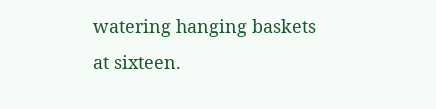watering hanging baskets at sixteen.